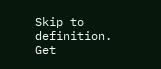Skip to definition.
Get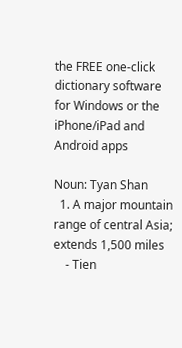the FREE one-click dictionary software for Windows or the iPhone/iPad and Android apps

Noun: Tyan Shan
  1. A major mountain range of central Asia; extends 1,500 miles
    - Tien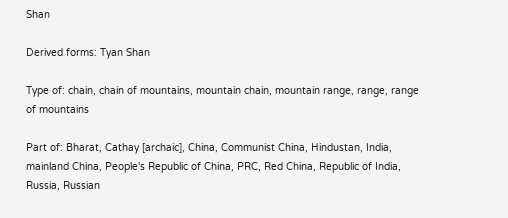Shan

Derived forms: Tyan Shan

Type of: chain, chain of mountains, mountain chain, mountain range, range, range of mountains

Part of: Bharat, Cathay [archaic], China, Communist China, Hindustan, India, mainland China, People's Republic of China, PRC, Red China, Republic of India, Russia, Russian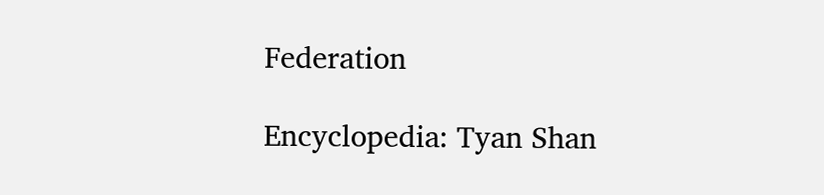Federation

Encyclopedia: Tyan Shan